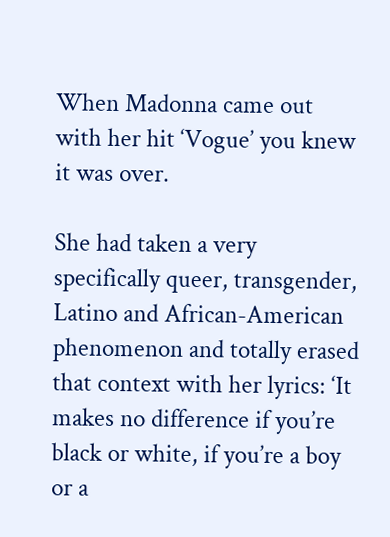When Madonna came out with her hit ‘Vogue’ you knew it was over.

She had taken a very specifically queer, transgender, Latino and African-American phenomenon and totally erased that context with her lyrics: ‘It makes no difference if you’re black or white, if you’re a boy or a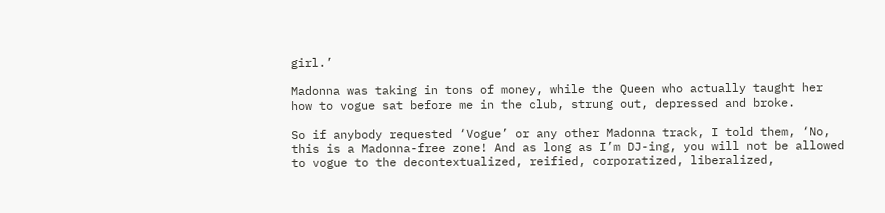girl.’

Madonna was taking in tons of money, while the Queen who actually taught her how to vogue sat before me in the club, strung out, depressed and broke.

So if anybody requested ‘Vogue’ or any other Madonna track, I told them, ‘No, this is a Madonna-free zone! And as long as I’m DJ-ing, you will not be allowed to vogue to the decontextualized, reified, corporatized, liberalized,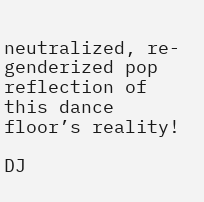neutralized, re-genderized pop reflection of this dance floor’s reality!

DJ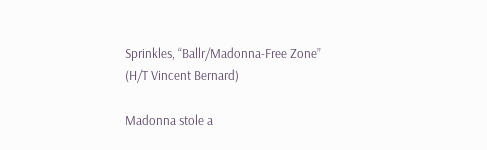Sprinkles, “Ballr/Madonna-Free Zone” (H/T Vincent Bernard)

Madonna stole a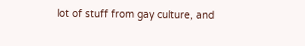lot of stuff from gay culture, and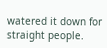watered it down for straight people.